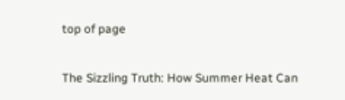top of page

The Sizzling Truth: How Summer Heat Can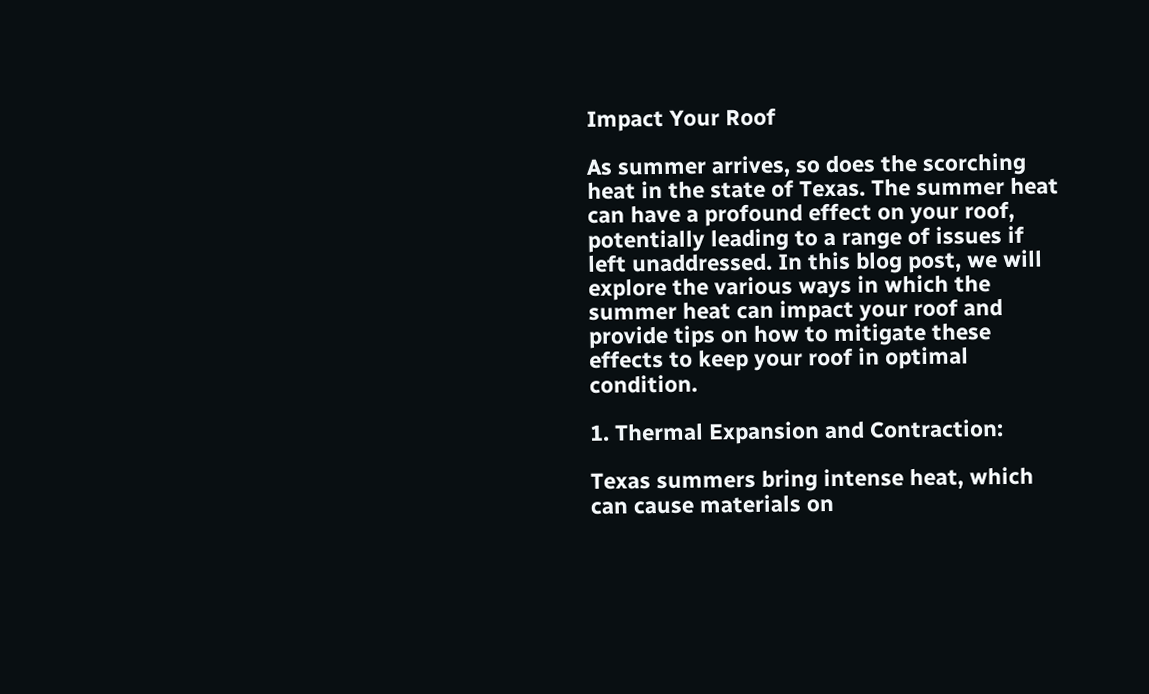Impact Your Roof

As summer arrives, so does the scorching heat in the state of Texas. The summer heat can have a profound effect on your roof, potentially leading to a range of issues if left unaddressed. In this blog post, we will explore the various ways in which the summer heat can impact your roof and provide tips on how to mitigate these effects to keep your roof in optimal condition.

1. Thermal Expansion and Contraction:

Texas summers bring intense heat, which can cause materials on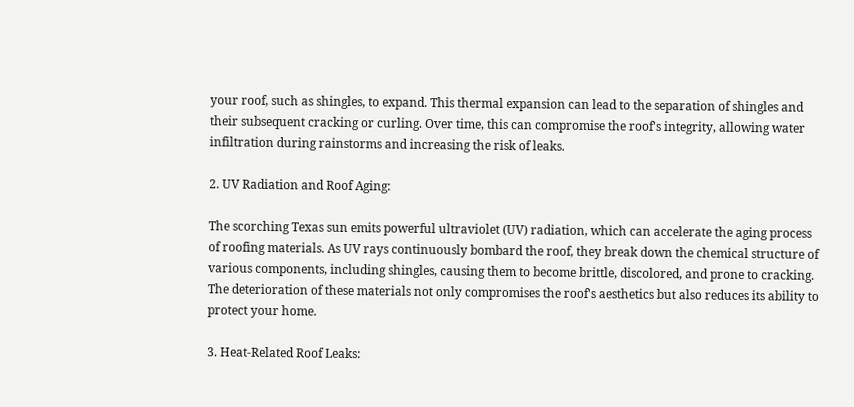your roof, such as shingles, to expand. This thermal expansion can lead to the separation of shingles and their subsequent cracking or curling. Over time, this can compromise the roof's integrity, allowing water infiltration during rainstorms and increasing the risk of leaks.

2. UV Radiation and Roof Aging:

The scorching Texas sun emits powerful ultraviolet (UV) radiation, which can accelerate the aging process of roofing materials. As UV rays continuously bombard the roof, they break down the chemical structure of various components, including shingles, causing them to become brittle, discolored, and prone to cracking. The deterioration of these materials not only compromises the roof's aesthetics but also reduces its ability to protect your home.

3. Heat-Related Roof Leaks: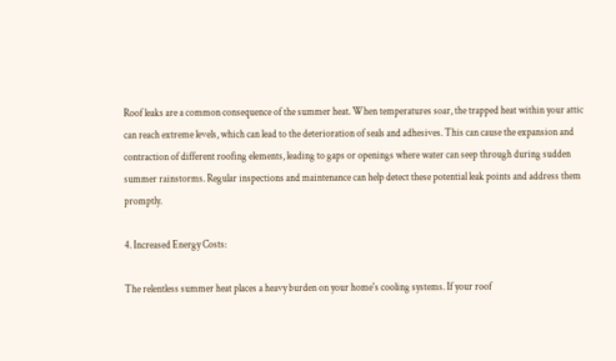Roof leaks are a common consequence of the summer heat. When temperatures soar, the trapped heat within your attic can reach extreme levels, which can lead to the deterioration of seals and adhesives. This can cause the expansion and contraction of different roofing elements, leading to gaps or openings where water can seep through during sudden summer rainstorms. Regular inspections and maintenance can help detect these potential leak points and address them promptly.

4. Increased Energy Costs:

The relentless summer heat places a heavy burden on your home's cooling systems. If your roof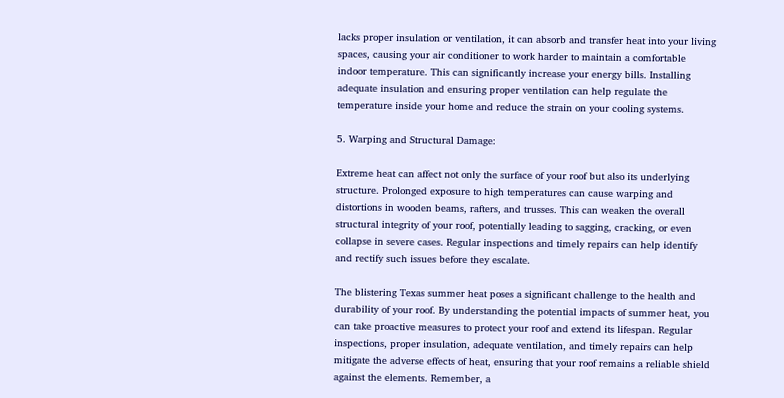lacks proper insulation or ventilation, it can absorb and transfer heat into your living spaces, causing your air conditioner to work harder to maintain a comfortable indoor temperature. This can significantly increase your energy bills. Installing adequate insulation and ensuring proper ventilation can help regulate the temperature inside your home and reduce the strain on your cooling systems.

5. Warping and Structural Damage:

Extreme heat can affect not only the surface of your roof but also its underlying structure. Prolonged exposure to high temperatures can cause warping and distortions in wooden beams, rafters, and trusses. This can weaken the overall structural integrity of your roof, potentially leading to sagging, cracking, or even collapse in severe cases. Regular inspections and timely repairs can help identify and rectify such issues before they escalate.

The blistering Texas summer heat poses a significant challenge to the health and durability of your roof. By understanding the potential impacts of summer heat, you can take proactive measures to protect your roof and extend its lifespan. Regular inspections, proper insulation, adequate ventilation, and timely repairs can help mitigate the adverse effects of heat, ensuring that your roof remains a reliable shield against the elements. Remember, a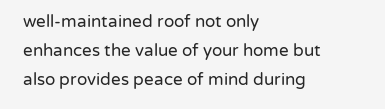well-maintained roof not only enhances the value of your home but also provides peace of mind during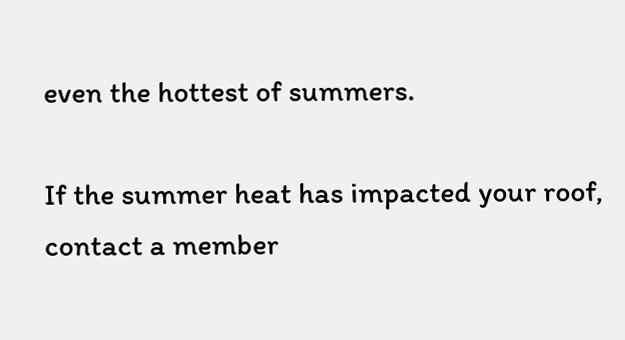even the hottest of summers.

If the summer heat has impacted your roof, contact a member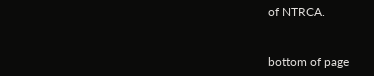of NTRCA.


bottom of page